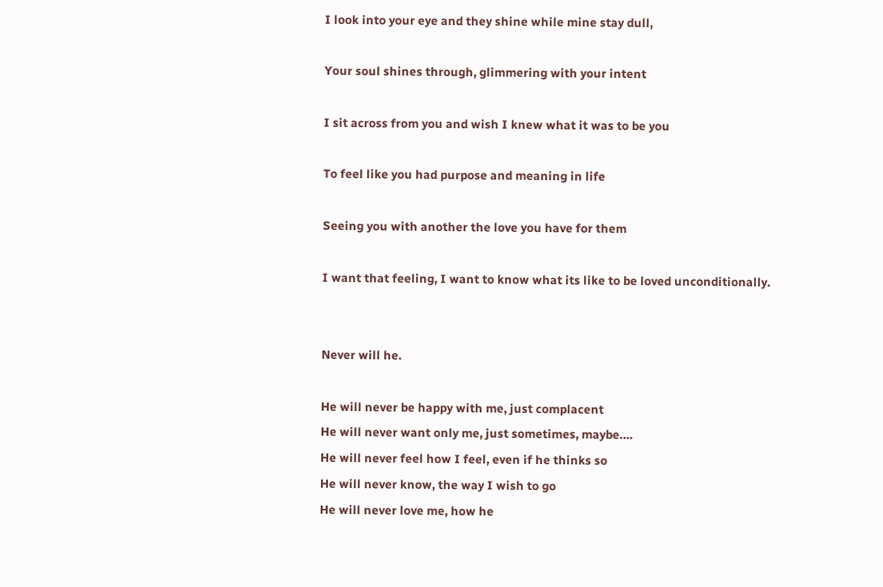I look into your eye and they shine while mine stay dull,

Your soul shines through, glimmering with your intent

I sit across from you and wish I knew what it was to be you

To feel like you had purpose and meaning in life

Seeing you with another the love you have for them

I want that feeling, I want to know what its like to be loved unconditionally.


Never will he.

He will never be happy with me, just complacent
He will never want only me, just sometimes, maybe….
He will never feel how I feel, even if he thinks so
He will never know, the way I wish to go
He will never love me, how he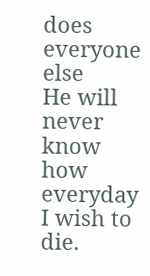does everyone else
He will never know how everyday I wish to die.